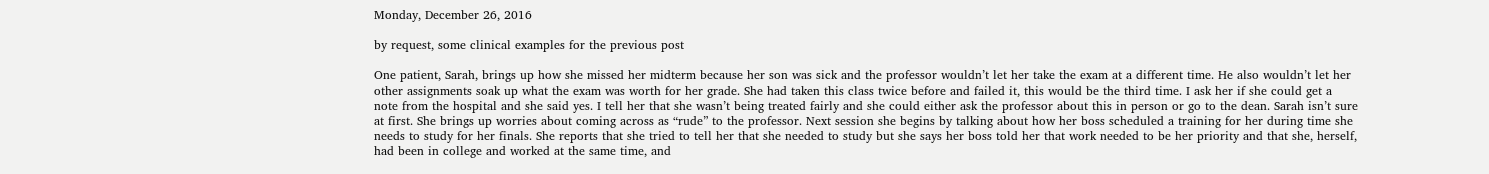Monday, December 26, 2016

by request, some clinical examples for the previous post

One patient, Sarah, brings up how she missed her midterm because her son was sick and the professor wouldn’t let her take the exam at a different time. He also wouldn’t let her other assignments soak up what the exam was worth for her grade. She had taken this class twice before and failed it, this would be the third time. I ask her if she could get a note from the hospital and she said yes. I tell her that she wasn’t being treated fairly and she could either ask the professor about this in person or go to the dean. Sarah isn’t sure at first. She brings up worries about coming across as “rude” to the professor. Next session she begins by talking about how her boss scheduled a training for her during time she needs to study for her finals. She reports that she tried to tell her that she needed to study but she says her boss told her that work needed to be her priority and that she, herself, had been in college and worked at the same time, and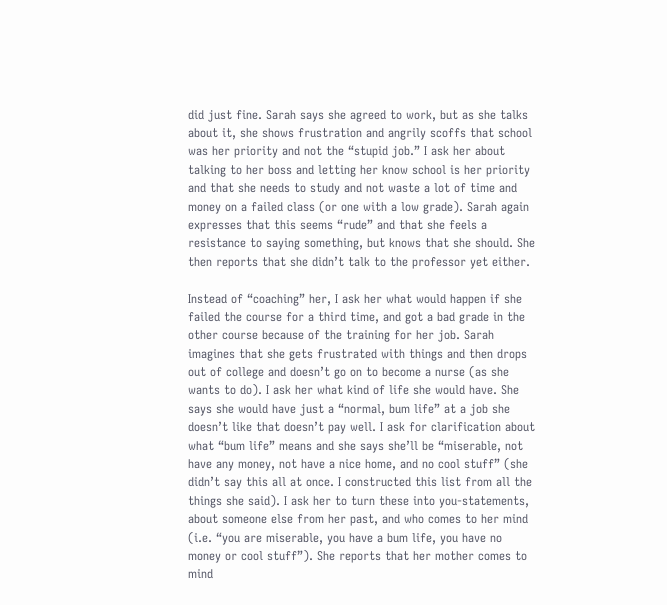did just fine. Sarah says she agreed to work, but as she talks about it, she shows frustration and angrily scoffs that school was her priority and not the “stupid job.” I ask her about talking to her boss and letting her know school is her priority and that she needs to study and not waste a lot of time and money on a failed class (or one with a low grade). Sarah again expresses that this seems “rude” and that she feels a resistance to saying something, but knows that she should. She then reports that she didn’t talk to the professor yet either.

Instead of “coaching” her, I ask her what would happen if she failed the course for a third time, and got a bad grade in the other course because of the training for her job. Sarah imagines that she gets frustrated with things and then drops out of college and doesn’t go on to become a nurse (as she wants to do). I ask her what kind of life she would have. She says she would have just a “normal, bum life” at a job she doesn’t like that doesn’t pay well. I ask for clarification about what “bum life” means and she says she’ll be “miserable, not have any money, not have a nice home, and no cool stuff” (she didn’t say this all at once. I constructed this list from all the things she said). I ask her to turn these into you-statements, about someone else from her past, and who comes to her mind (i.e. “you are miserable, you have a bum life, you have no money or cool stuff”). She reports that her mother comes to mind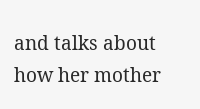and talks about how her mother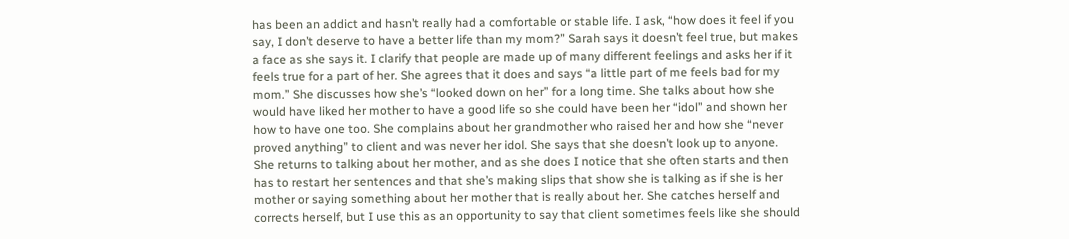has been an addict and hasn’t really had a comfortable or stable life. I ask, “how does it feel if you say, I don’t deserve to have a better life than my mom?” Sarah says it doesn’t feel true, but makes a face as she says it. I clarify that people are made up of many different feelings and asks her if it feels true for a part of her. She agrees that it does and says “a little part of me feels bad for my mom.” She discusses how she’s “looked down on her” for a long time. She talks about how she would have liked her mother to have a good life so she could have been her “idol” and shown her how to have one too. She complains about her grandmother who raised her and how she “never proved anything” to client and was never her idol. She says that she doesn’t look up to anyone. She returns to talking about her mother, and as she does I notice that she often starts and then has to restart her sentences and that she’s making slips that show she is talking as if she is her mother or saying something about her mother that is really about her. She catches herself and corrects herself, but I use this as an opportunity to say that client sometimes feels like she should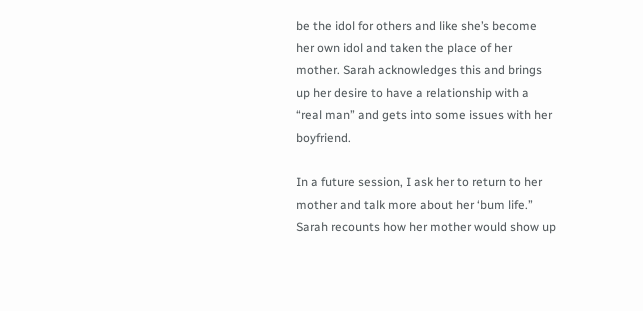be the idol for others and like she’s become her own idol and taken the place of her mother. Sarah acknowledges this and brings up her desire to have a relationship with a “real man” and gets into some issues with her boyfriend.

In a future session, I ask her to return to her mother and talk more about her ‘bum life.” Sarah recounts how her mother would show up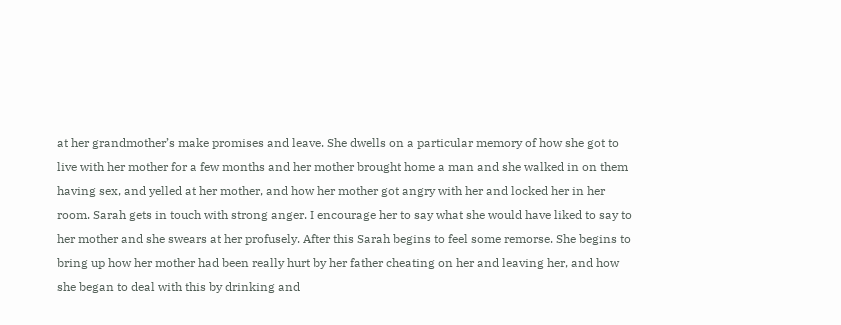at her grandmother’s make promises and leave. She dwells on a particular memory of how she got to live with her mother for a few months and her mother brought home a man and she walked in on them having sex, and yelled at her mother, and how her mother got angry with her and locked her in her room. Sarah gets in touch with strong anger. I encourage her to say what she would have liked to say to her mother and she swears at her profusely. After this Sarah begins to feel some remorse. She begins to bring up how her mother had been really hurt by her father cheating on her and leaving her, and how she began to deal with this by drinking and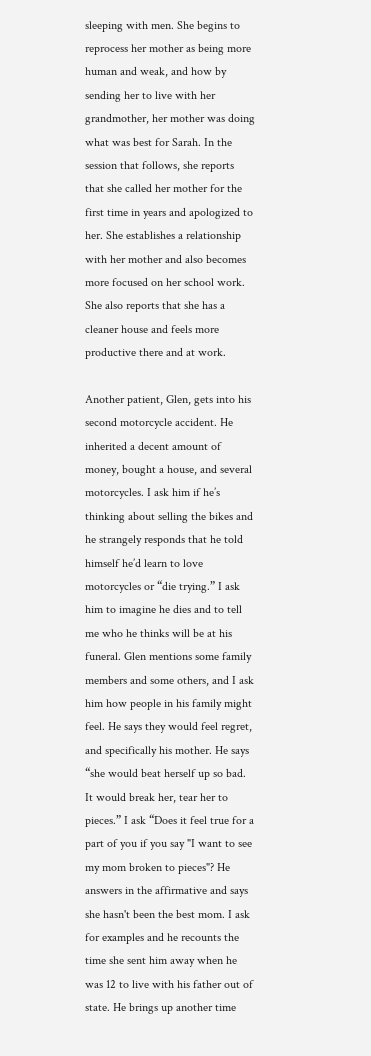sleeping with men. She begins to reprocess her mother as being more human and weak, and how by sending her to live with her grandmother, her mother was doing what was best for Sarah. In the session that follows, she reports that she called her mother for the first time in years and apologized to her. She establishes a relationship with her mother and also becomes more focused on her school work. She also reports that she has a cleaner house and feels more productive there and at work.

Another patient, Glen, gets into his second motorcycle accident. He inherited a decent amount of money, bought a house, and several motorcycles. I ask him if he’s thinking about selling the bikes and he strangely responds that he told himself he’d learn to love motorcycles or “die trying.” I ask him to imagine he dies and to tell me who he thinks will be at his funeral. Glen mentions some family members and some others, and I ask him how people in his family might feel. He says they would feel regret, and specifically his mother. He says “she would beat herself up so bad. It would break her, tear her to pieces.” I ask “Does it feel true for a part of you if you say "I want to see my mom broken to pieces"? He answers in the affirmative and says she hasn't been the best mom. I ask for examples and he recounts the time she sent him away when he was 12 to live with his father out of state. He brings up another time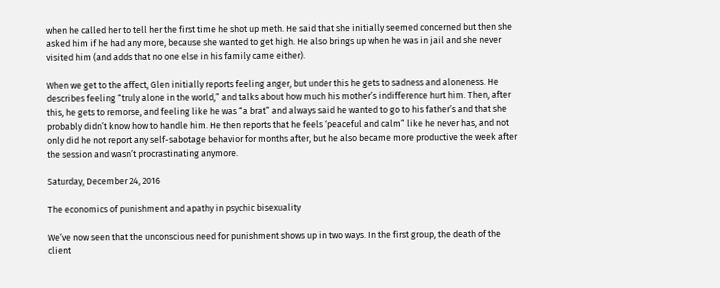when he called her to tell her the first time he shot up meth. He said that she initially seemed concerned but then she asked him if he had any more, because she wanted to get high. He also brings up when he was in jail and she never visited him (and adds that no one else in his family came either).

When we get to the affect, Glen initially reports feeling anger, but under this he gets to sadness and aloneness. He describes feeling “truly alone in the world,” and talks about how much his mother’s indifference hurt him. Then, after this, he gets to remorse, and feeling like he was “a brat” and always said he wanted to go to his father’s and that she probably didn’t know how to handle him. He then reports that he feels ‘peaceful and calm” like he never has, and not only did he not report any self-sabotage behavior for months after, but he also became more productive the week after the session and wasn’t procrastinating anymore.

Saturday, December 24, 2016

The economics of punishment and apathy in psychic bisexuality

We’ve now seen that the unconscious need for punishment shows up in two ways. In the first group, the death of the client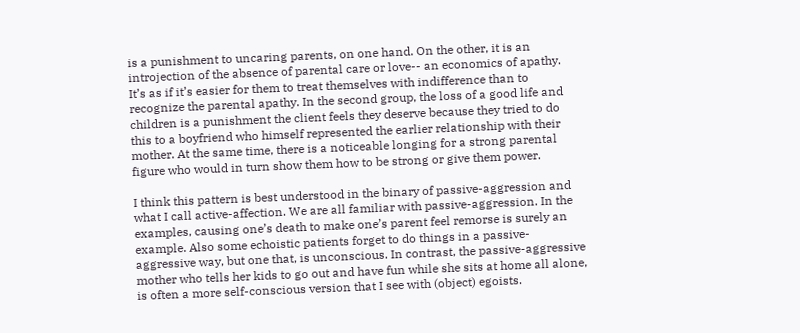is a punishment to uncaring parents, on one hand. On the other, it is an introjection of the absence of parental care or love-- an economics of apathy. It’s as if it’s easier for them to treat themselves with indifference than to recognize the parental apathy. In the second group, the loss of a good life and children is a punishment the client feels they deserve because they tried to do this to a boyfriend who himself represented the earlier relationship with their mother. At the same time, there is a noticeable longing for a strong parental figure who would in turn show them how to be strong or give them power.

I think this pattern is best understood in the binary of passive-aggression and what I call active-affection. We are all familiar with passive-aggression. In the examples, causing one’s death to make one’s parent feel remorse is surely an example. Also some echoistic patients forget to do things in a passive-aggressive way, but one that, is unconscious. In contrast, the passive-aggressive mother who tells her kids to go out and have fun while she sits at home all alone, is often a more self-conscious version that I see with (object) egoists.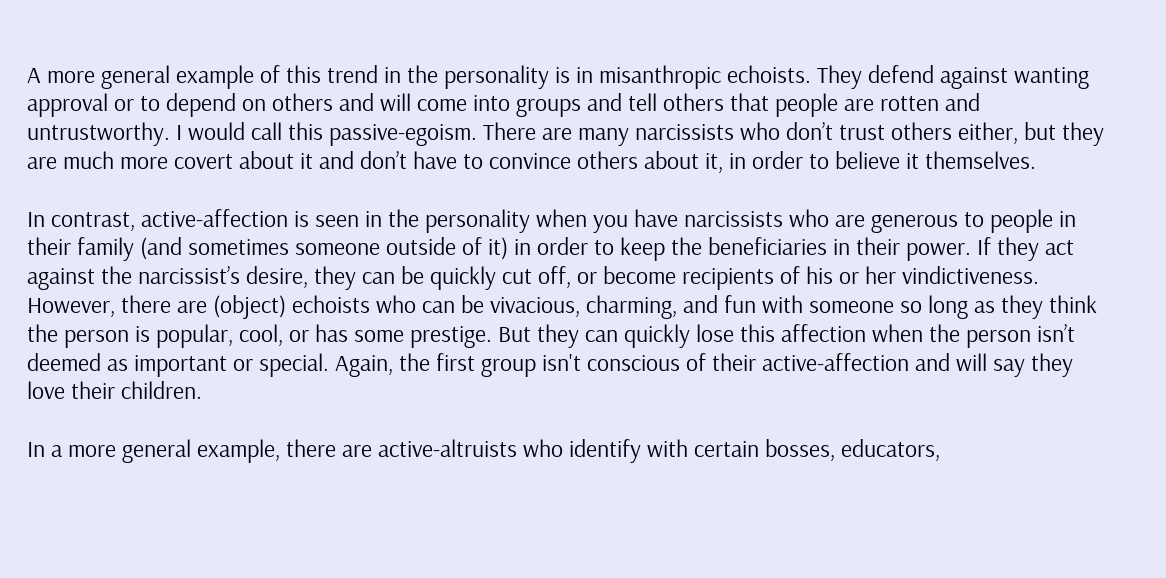A more general example of this trend in the personality is in misanthropic echoists. They defend against wanting approval or to depend on others and will come into groups and tell others that people are rotten and untrustworthy. I would call this passive-egoism. There are many narcissists who don’t trust others either, but they are much more covert about it and don’t have to convince others about it, in order to believe it themselves.

In contrast, active-affection is seen in the personality when you have narcissists who are generous to people in their family (and sometimes someone outside of it) in order to keep the beneficiaries in their power. If they act against the narcissist’s desire, they can be quickly cut off, or become recipients of his or her vindictiveness. However, there are (object) echoists who can be vivacious, charming, and fun with someone so long as they think the person is popular, cool, or has some prestige. But they can quickly lose this affection when the person isn’t deemed as important or special. Again, the first group isn't conscious of their active-affection and will say they love their children.

In a more general example, there are active-altruists who identify with certain bosses, educators,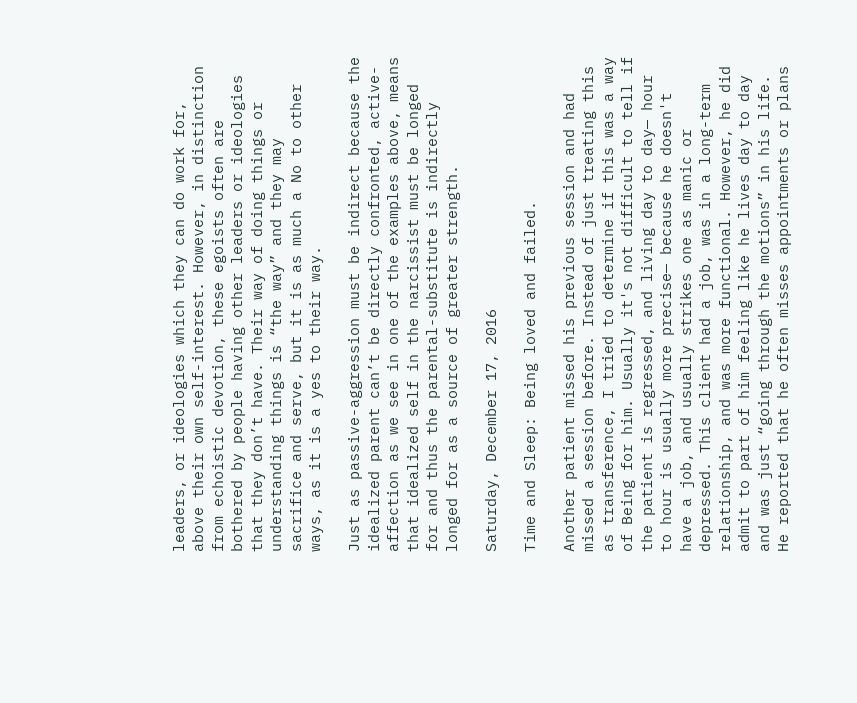leaders, or ideologies which they can do work for, above their own self-interest. However, in distinction from echoistic devotion, these egoists often are bothered by people having other leaders or ideologies that they don’t have. Their way of doing things or understanding things is “the way” and they may sacrifice and serve, but it is as much a No to other ways, as it is a yes to their way.

Just as passive-aggression must be indirect because the idealized parent can’t be directly confronted, active-affection as we see in one of the examples above, means that idealized self in the narcissist must be longed for and thus the parental-substitute is indirectly longed for as a source of greater strength.

Saturday, December 17, 2016

Time and Sleep: Being loved and failed.

Another patient missed his previous session and had missed a session before. Instead of just treating this as transference, I tried to determine if this was a way of Being for him. Usually it's not difficult to tell if the patient is regressed, and living day to day— hour to hour is usually more precise— because he doesn't have a job, and usually strikes one as manic or depressed. This client had a job, was in a long-term relationship, and was more functional. However, he did admit to part of him feeling like he lives day to day and was just “going through the motions” in his life. He reported that he often misses appointments or plans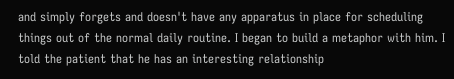and simply forgets and doesn't have any apparatus in place for scheduling things out of the normal daily routine. I began to build a metaphor with him. I told the patient that he has an interesting relationship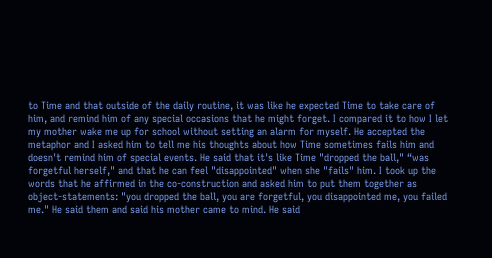to Time and that outside of the daily routine, it was like he expected Time to take care of him, and remind him of any special occasions that he might forget. I compared it to how I let my mother wake me up for school without setting an alarm for myself. He accepted the metaphor and I asked him to tell me his thoughts about how Time sometimes fails him and doesn't remind him of special events. He said that it's like Time "dropped the ball," “was forgetful herself," and that he can feel "disappointed" when she "fails" him. I took up the words that he affirmed in the co-construction and asked him to put them together as object-statements: "you dropped the ball, you are forgetful, you disappointed me, you failed me." He said them and said his mother came to mind. He said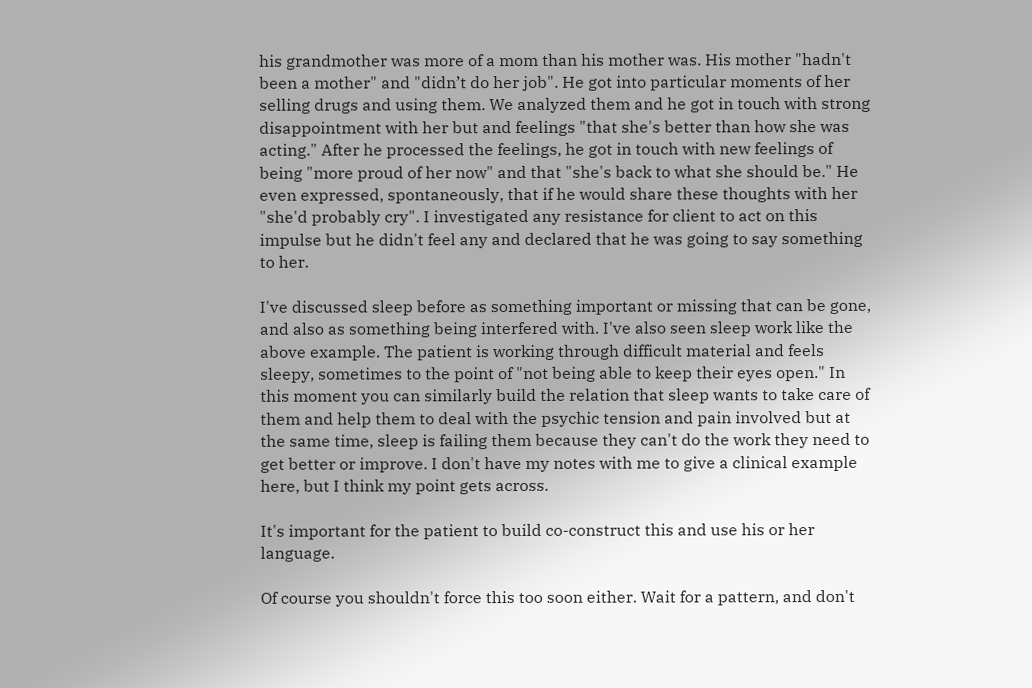his grandmother was more of a mom than his mother was. His mother "hadn't been a mother" and "didn’t do her job". He got into particular moments of her selling drugs and using them. We analyzed them and he got in touch with strong disappointment with her but and feelings "that she's better than how she was acting." After he processed the feelings, he got in touch with new feelings of being "more proud of her now" and that "she's back to what she should be." He even expressed, spontaneously, that if he would share these thoughts with her "she'd probably cry". I investigated any resistance for client to act on this impulse but he didn't feel any and declared that he was going to say something to her.

I've discussed sleep before as something important or missing that can be gone, and also as something being interfered with. I've also seen sleep work like the above example. The patient is working through difficult material and feels sleepy, sometimes to the point of "not being able to keep their eyes open." In this moment you can similarly build the relation that sleep wants to take care of them and help them to deal with the psychic tension and pain involved but at the same time, sleep is failing them because they can't do the work they need to get better or improve. I don't have my notes with me to give a clinical example here, but I think my point gets across.

It's important for the patient to build co-construct this and use his or her language.

Of course you shouldn't force this too soon either. Wait for a pattern, and don't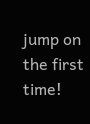jump on the first time!